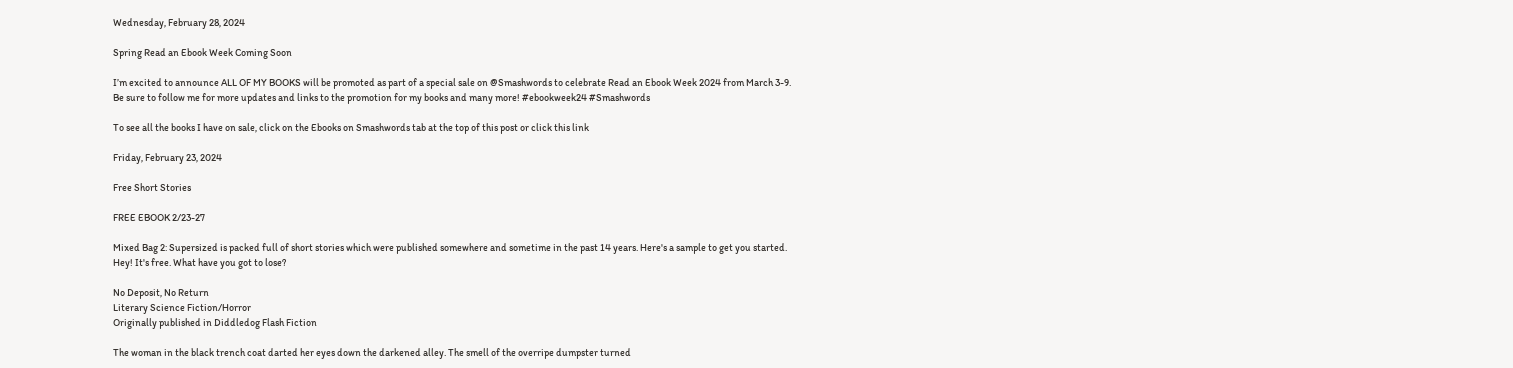Wednesday, February 28, 2024

Spring Read an Ebook Week Coming Soon

I’m excited to announce ALL OF MY BOOKS will be promoted as part of a special sale on @Smashwords to celebrate Read an Ebook Week 2024 from March 3-9. Be sure to follow me for more updates and links to the promotion for my books and many more! #ebookweek24 #Smashwords

To see all the books I have on sale, click on the Ebooks on Smashwords tab at the top of this post or click this link

Friday, February 23, 2024

Free Short Stories

FREE EBOOK 2/23-27

Mixed Bag 2: Supersized is packed full of short stories which were published somewhere and sometime in the past 14 years. Here's a sample to get you started. Hey! It's free. What have you got to lose?

No Deposit, No Return
Literary Science Fiction/Horror
Originally published in Diddledog Flash Fiction

The woman in the black trench coat darted her eyes down the darkened alley. The smell of the overripe dumpster turned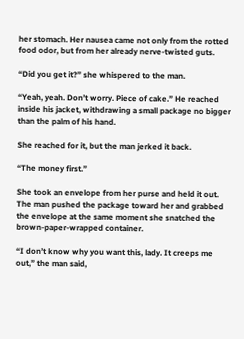her stomach. Her nausea came not only from the rotted food odor, but from her already nerve-twisted guts.

“Did you get it?” she whispered to the man.

“Yeah, yeah. Don’t worry. Piece of cake.” He reached inside his jacket, withdrawing a small package no bigger than the palm of his hand.

She reached for it, but the man jerked it back.

“The money first.”

She took an envelope from her purse and held it out. The man pushed the package toward her and grabbed the envelope at the same moment she snatched the brown-paper-wrapped container.

“I don’t know why you want this, lady. It creeps me out,” the man said,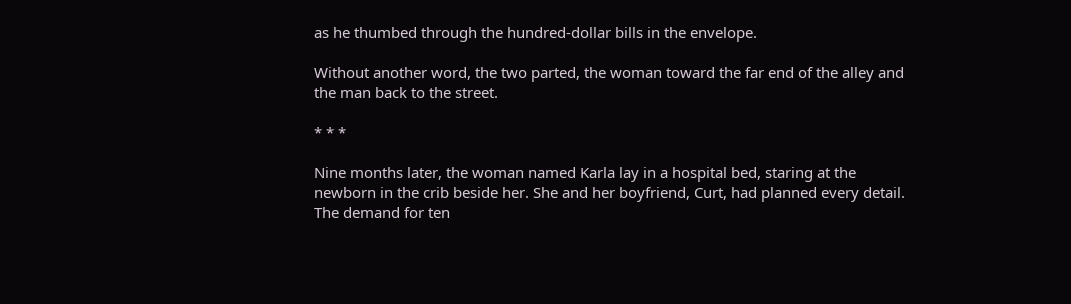as he thumbed through the hundred-dollar bills in the envelope.

Without another word, the two parted, the woman toward the far end of the alley and the man back to the street.

* * *

Nine months later, the woman named Karla lay in a hospital bed, staring at the newborn in the crib beside her. She and her boyfriend, Curt, had planned every detail. The demand for ten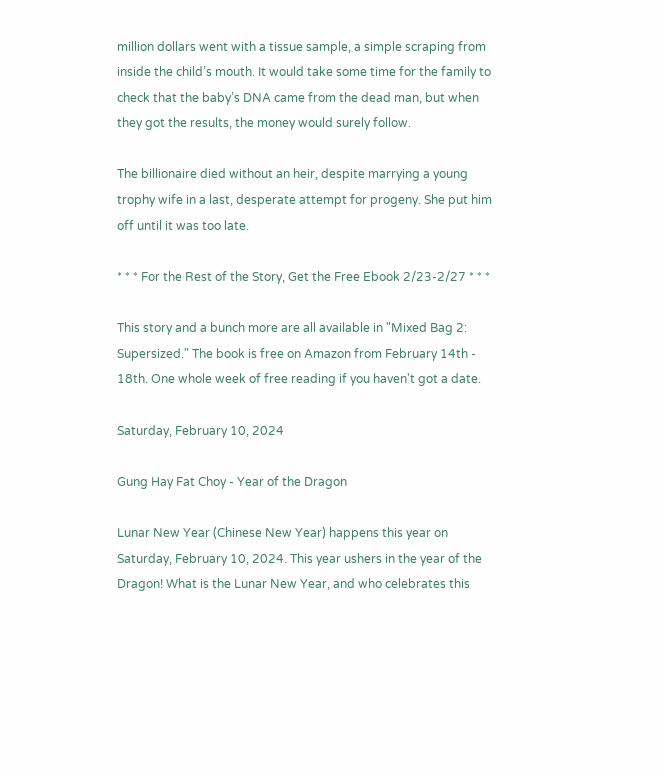million dollars went with a tissue sample, a simple scraping from inside the child’s mouth. It would take some time for the family to check that the baby’s DNA came from the dead man, but when they got the results, the money would surely follow.

The billionaire died without an heir, despite marrying a young trophy wife in a last, desperate attempt for progeny. She put him off until it was too late.

* * * For the Rest of the Story, Get the Free Ebook 2/23-2/27 * * *

This story and a bunch more are all available in "Mixed Bag 2: Supersized." The book is free on Amazon from February 14th - 18th. One whole week of free reading if you haven't got a date.

Saturday, February 10, 2024

Gung Hay Fat Choy - Year of the Dragon

Lunar New Year (Chinese New Year) happens this year on Saturday, February 10, 2024. This year ushers in the year of the Dragon! What is the Lunar New Year, and who celebrates this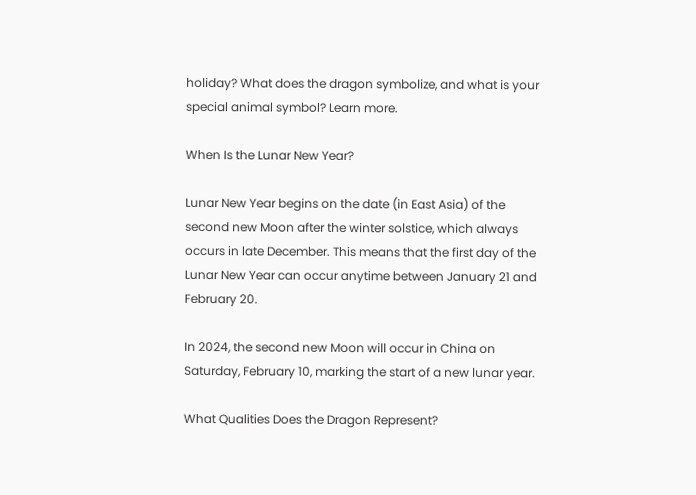holiday? What does the dragon symbolize, and what is your special animal symbol? Learn more.

When Is the Lunar New Year?

Lunar New Year begins on the date (in East Asia) of the second new Moon after the winter solstice, which always occurs in late December. This means that the first day of the Lunar New Year can occur anytime between January 21 and February 20.

In 2024, the second new Moon will occur in China on Saturday, February 10, marking the start of a new lunar year.

What Qualities Does the Dragon Represent?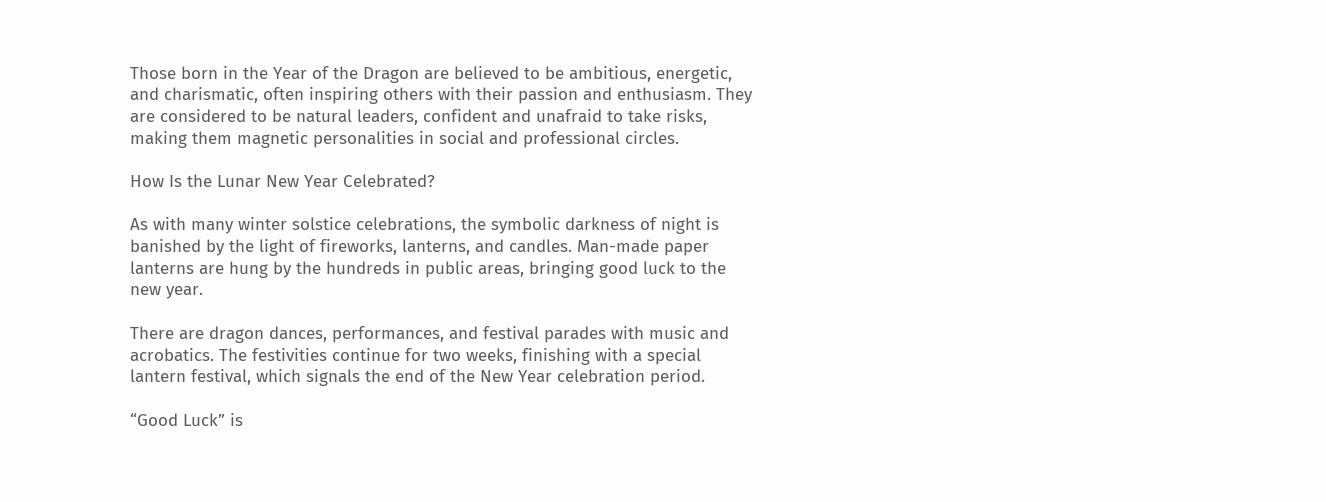Those born in the Year of the Dragon are believed to be ambitious, energetic, and charismatic, often inspiring others with their passion and enthusiasm. They are considered to be natural leaders, confident and unafraid to take risks, making them magnetic personalities in social and professional circles.

How Is the Lunar New Year Celebrated?

As with many winter solstice celebrations, the symbolic darkness of night is banished by the light of fireworks, lanterns, and candles. Man-made paper lanterns are hung by the hundreds in public areas, bringing good luck to the new year.

There are dragon dances, performances, and festival parades with music and acrobatics. The festivities continue for two weeks, finishing with a special lantern festival, which signals the end of the New Year celebration period.

“Good Luck” is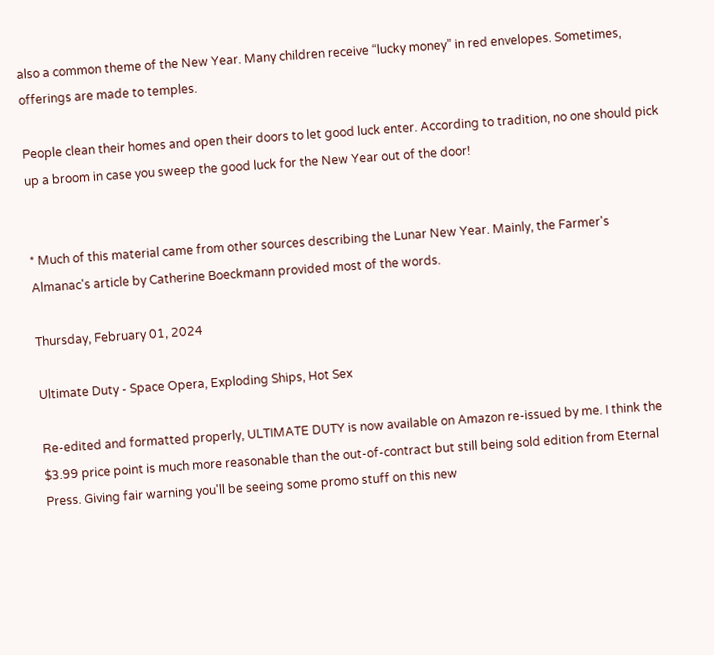also a common theme of the New Year. Many children receive “lucky money” in red envelopes. Sometimes, offerings are made to temples.

People clean their homes and open their doors to let good luck enter. According to tradition, no one should pick up a broom in case you sweep the good luck for the New Year out of the door!


* Much of this material came from other sources describing the Lunar New Year. Mainly, the Farmer's Almanac's article by Catherine Boeckmann provided most of the words.

Thursday, February 01, 2024

Ultimate Duty - Space Opera, Exploding Ships, Hot Sex

Re-edited and formatted properly, ULTIMATE DUTY is now available on Amazon re-issued by me. I think the $3.99 price point is much more reasonable than the out-of-contract but still being sold edition from Eternal Press. Giving fair warning you'll be seeing some promo stuff on this new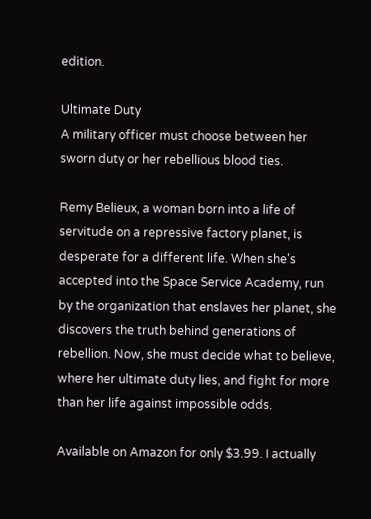edition.

Ultimate Duty
A military officer must choose between her sworn duty or her rebellious blood ties.

Remy Belieux, a woman born into a life of servitude on a repressive factory planet, is desperate for a different life. When she's accepted into the Space Service Academy, run by the organization that enslaves her planet, she discovers the truth behind generations of rebellion. Now, she must decide what to believe, where her ultimate duty lies, and fight for more than her life against impossible odds.

Available on Amazon for only $3.99. I actually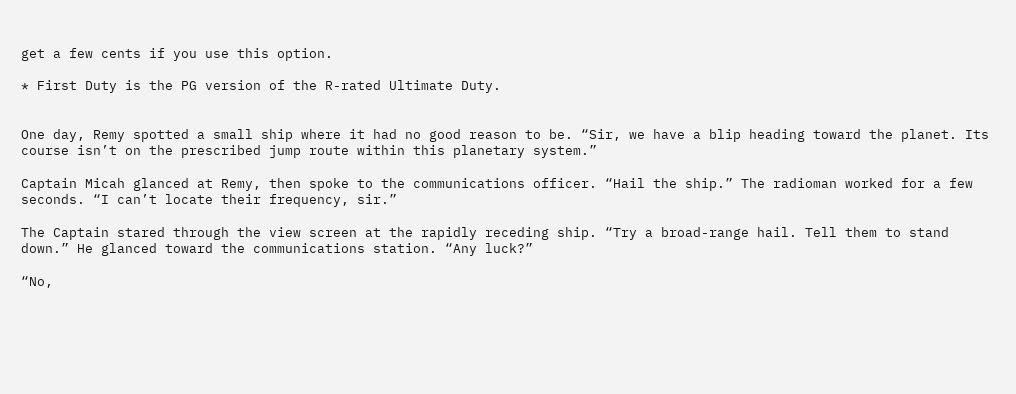get a few cents if you use this option.

* First Duty is the PG version of the R-rated Ultimate Duty.


One day, Remy spotted a small ship where it had no good reason to be. “Sir, we have a blip heading toward the planet. Its course isn’t on the prescribed jump route within this planetary system.”

Captain Micah glanced at Remy, then spoke to the communications officer. “Hail the ship.” The radioman worked for a few seconds. “I can’t locate their frequency, sir.”

The Captain stared through the view screen at the rapidly receding ship. “Try a broad-range hail. Tell them to stand down.” He glanced toward the communications station. “Any luck?”

“No,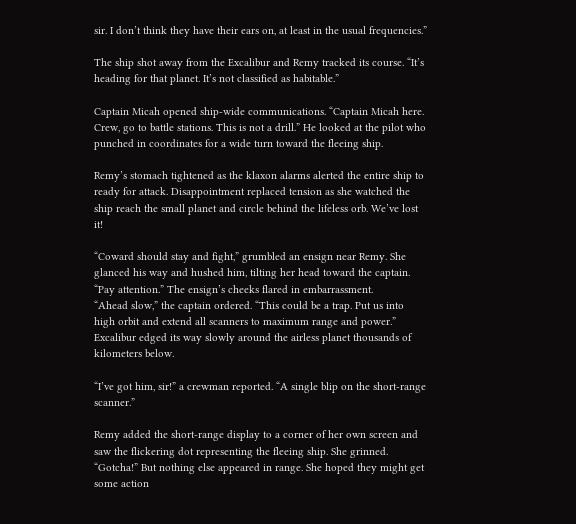sir. I don’t think they have their ears on, at least in the usual frequencies.”

The ship shot away from the Excalibur and Remy tracked its course. “It’s heading for that planet. It’s not classified as habitable.”

Captain Micah opened ship-wide communications. “Captain Micah here. Crew, go to battle stations. This is not a drill.” He looked at the pilot who punched in coordinates for a wide turn toward the fleeing ship.

Remy’s stomach tightened as the klaxon alarms alerted the entire ship to ready for attack. Disappointment replaced tension as she watched the ship reach the small planet and circle behind the lifeless orb. We’ve lost it!

“Coward should stay and fight,” grumbled an ensign near Remy. She glanced his way and hushed him, tilting her head toward the captain. “Pay attention.” The ensign’s cheeks flared in embarrassment.
“Ahead slow,” the captain ordered. “This could be a trap. Put us into high orbit and extend all scanners to maximum range and power.” Excalibur edged its way slowly around the airless planet thousands of kilometers below.

“I’ve got him, sir!” a crewman reported. “A single blip on the short-range scanner.”

Remy added the short-range display to a corner of her own screen and saw the flickering dot representing the fleeing ship. She grinned. “Gotcha!” But nothing else appeared in range. She hoped they might get some action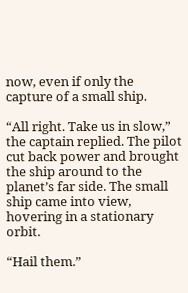now, even if only the capture of a small ship.

“All right. Take us in slow,” the captain replied. The pilot cut back power and brought the ship around to the planet’s far side. The small ship came into view, hovering in a stationary orbit.

“Hail them.”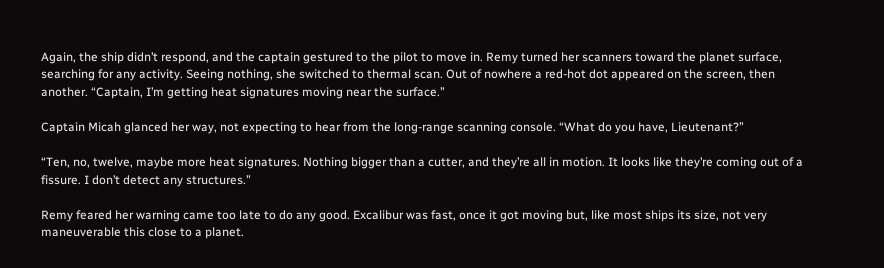Again, the ship didn’t respond, and the captain gestured to the pilot to move in. Remy turned her scanners toward the planet surface, searching for any activity. Seeing nothing, she switched to thermal scan. Out of nowhere a red-hot dot appeared on the screen, then another. “Captain, I’m getting heat signatures moving near the surface.”

Captain Micah glanced her way, not expecting to hear from the long-range scanning console. “What do you have, Lieutenant?”

“Ten, no, twelve, maybe more heat signatures. Nothing bigger than a cutter, and they’re all in motion. It looks like they’re coming out of a fissure. I don’t detect any structures.”

Remy feared her warning came too late to do any good. Excalibur was fast, once it got moving but, like most ships its size, not very maneuverable this close to a planet.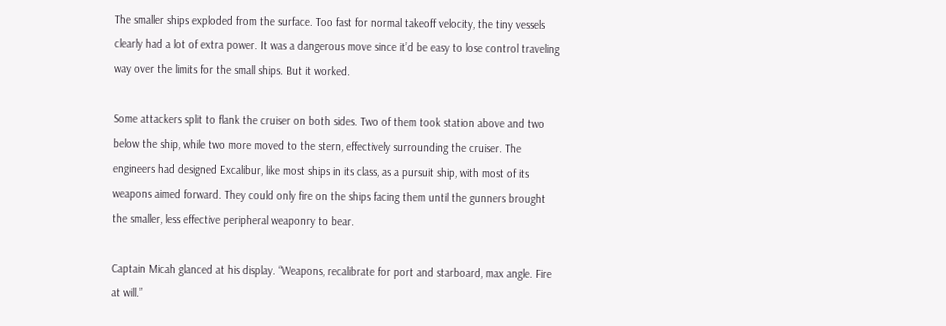The smaller ships exploded from the surface. Too fast for normal takeoff velocity, the tiny vessels clearly had a lot of extra power. It was a dangerous move since it’d be easy to lose control traveling way over the limits for the small ships. But it worked.

Some attackers split to flank the cruiser on both sides. Two of them took station above and two below the ship, while two more moved to the stern, effectively surrounding the cruiser. The engineers had designed Excalibur, like most ships in its class, as a pursuit ship, with most of its weapons aimed forward. They could only fire on the ships facing them until the gunners brought the smaller, less effective peripheral weaponry to bear.

Captain Micah glanced at his display. “Weapons, recalibrate for port and starboard, max angle. Fire at will.”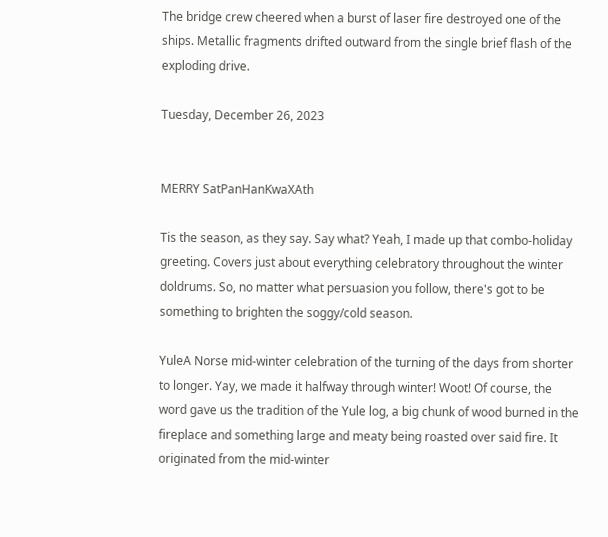The bridge crew cheered when a burst of laser fire destroyed one of the ships. Metallic fragments drifted outward from the single brief flash of the exploding drive.

Tuesday, December 26, 2023


MERRY SatPanHanKwaXAth

Tis the season, as they say. Say what? Yeah, I made up that combo-holiday greeting. Covers just about everything celebratory throughout the winter doldrums. So, no matter what persuasion you follow, there's got to be something to brighten the soggy/cold season.

YuleA Norse mid-winter celebration of the turning of the days from shorter to longer. Yay, we made it halfway through winter! Woot! Of course, the word gave us the tradition of the Yule log, a big chunk of wood burned in the fireplace and something large and meaty being roasted over said fire. It originated from the mid-winter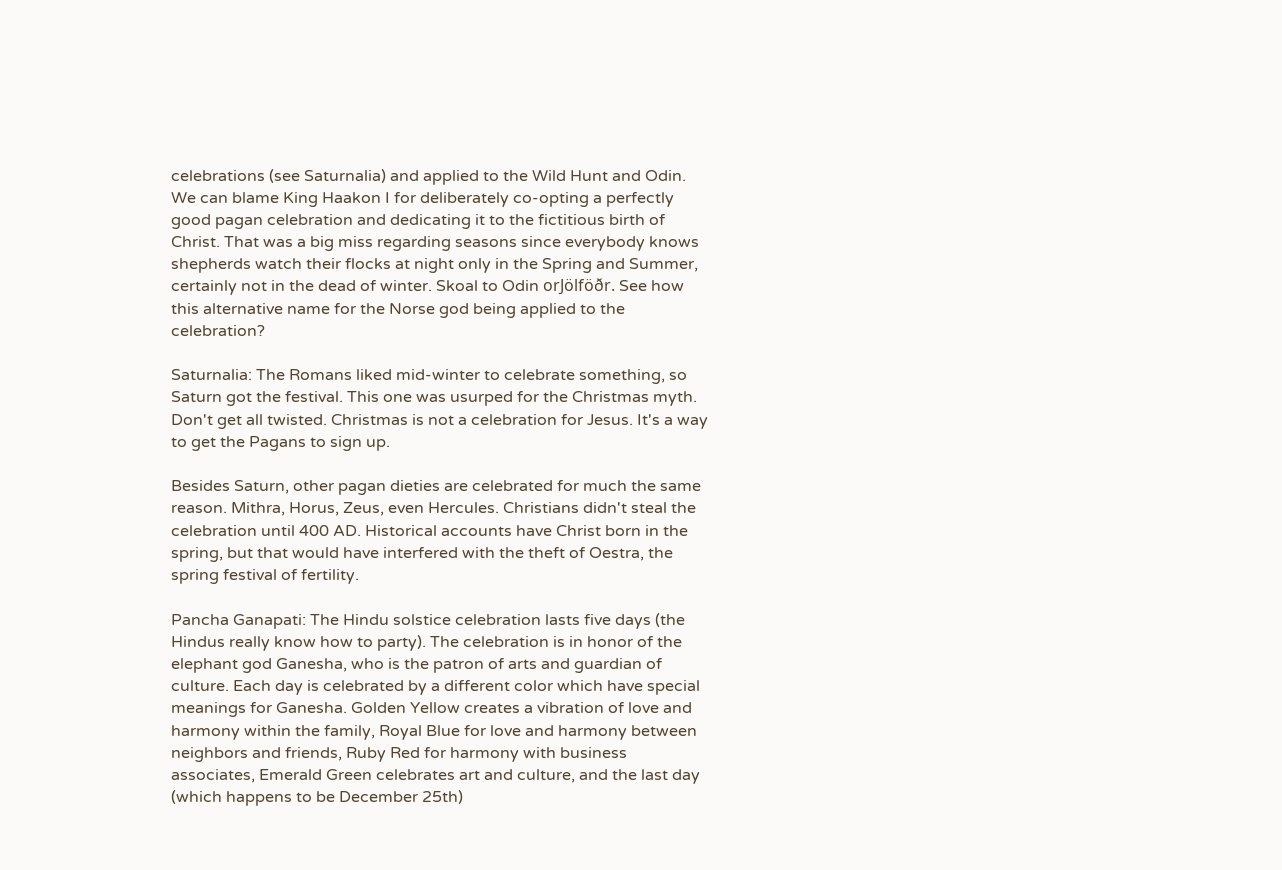celebrations (see Saturnalia) and applied to the Wild Hunt and Odin. We can blame King Haakon I for deliberately co-opting a perfectly good pagan celebration and dedicating it to the fictitious birth of Christ. That was a big miss regarding seasons since everybody knows shepherds watch their flocks at night only in the Spring and Summer, certainly not in the dead of winter. Skoal to Odin orJölföðr. See how this alternative name for the Norse god being applied to the celebration?

Saturnalia: The Romans liked mid-winter to celebrate something, so Saturn got the festival. This one was usurped for the Christmas myth. Don't get all twisted. Christmas is not a celebration for Jesus. It's a way to get the Pagans to sign up.

Besides Saturn, other pagan dieties are celebrated for much the same reason. Mithra, Horus, Zeus, even Hercules. Christians didn't steal the celebration until 400 AD. Historical accounts have Christ born in the spring, but that would have interfered with the theft of Oestra, the spring festival of fertility.

Pancha Ganapati: The Hindu solstice celebration lasts five days (the Hindus really know how to party). The celebration is in honor of the elephant god Ganesha, who is the patron of arts and guardian of culture. Each day is celebrated by a different color which have special meanings for Ganesha. Golden Yellow creates a vibration of love and harmony within the family, Royal Blue for love and harmony between neighbors and friends, Ruby Red for harmony with business associates, Emerald Green celebrates art and culture, and the last day (which happens to be December 25th)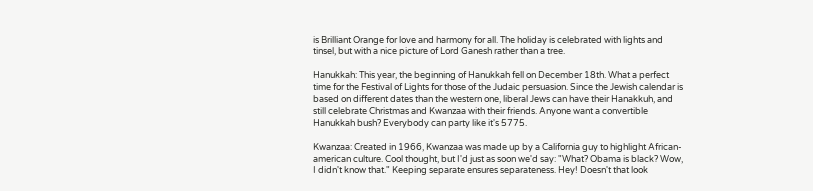is Brilliant Orange for love and harmony for all. The holiday is celebrated with lights and tinsel, but with a nice picture of Lord Ganesh rather than a tree.

Hanukkah: This year, the beginning of Hanukkah fell on December 18th. What a perfect time for the Festival of Lights for those of the Judaic persuasion. Since the Jewish calendar is based on different dates than the western one, liberal Jews can have their Hanakkuh, and still celebrate Christmas and Kwanzaa with their friends. Anyone want a convertible Hanukkah bush? Everybody can party like it's 5775.

Kwanzaa: Created in 1966, Kwanzaa was made up by a California guy to highlight African-american culture. Cool thought, but I'd just as soon we'd say: "What? Obama is black? Wow, I didn't know that." Keeping separate ensures separateness. Hey! Doesn't that look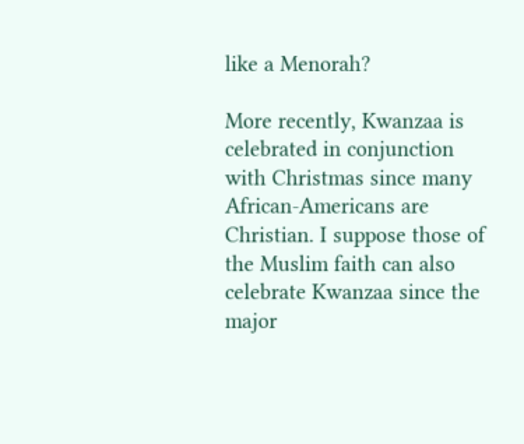like a Menorah?

More recently, Kwanzaa is celebrated in conjunction with Christmas since many African-Americans are Christian. I suppose those of the Muslim faith can also celebrate Kwanzaa since the major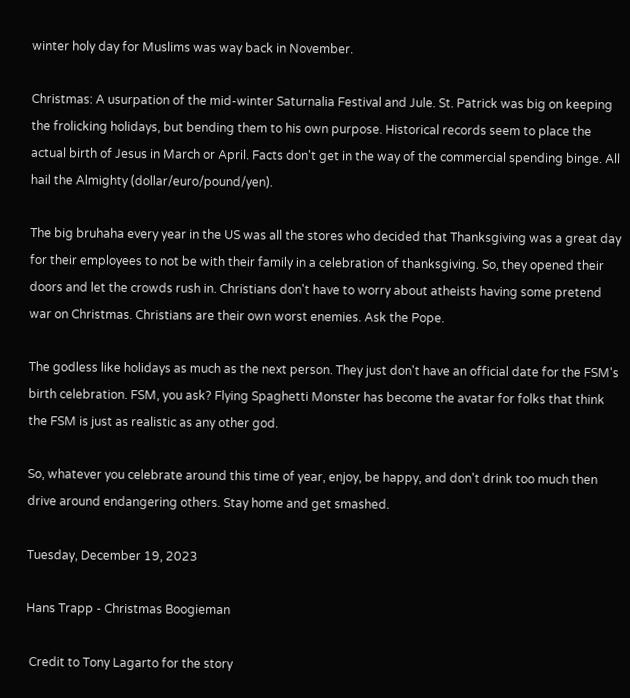winter holy day for Muslims was way back in November.

Christmas: A usurpation of the mid-winter Saturnalia Festival and Jule. St. Patrick was big on keeping the frolicking holidays, but bending them to his own purpose. Historical records seem to place the actual birth of Jesus in March or April. Facts don't get in the way of the commercial spending binge. All hail the Almighty (dollar/euro/pound/yen).

The big bruhaha every year in the US was all the stores who decided that Thanksgiving was a great day for their employees to not be with their family in a celebration of thanksgiving. So, they opened their doors and let the crowds rush in. Christians don't have to worry about atheists having some pretend war on Christmas. Christians are their own worst enemies. Ask the Pope.

The godless like holidays as much as the next person. They just don't have an official date for the FSM's birth celebration. FSM, you ask? Flying Spaghetti Monster has become the avatar for folks that think the FSM is just as realistic as any other god.

So, whatever you celebrate around this time of year, enjoy, be happy, and don't drink too much then drive around endangering others. Stay home and get smashed.

Tuesday, December 19, 2023

Hans Trapp - Christmas Boogieman

 Credit to Tony Lagarto for the story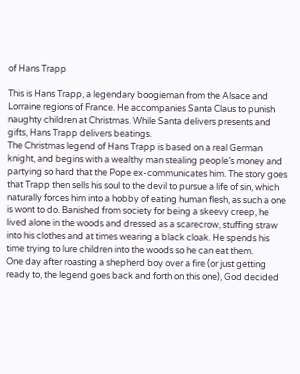of Hans Trapp

This is Hans Trapp, a legendary boogieman from the Alsace and Lorraine regions of France. He accompanies Santa Claus to punish naughty children at Christmas. While Santa delivers presents and gifts, Hans Trapp delivers beatings.
The Christmas legend of Hans Trapp is based on a real German knight, and begins with a wealthy man stealing people’s money and partying so hard that the Pope ex-communicates him. The story goes that Trapp then sells his soul to the devil to pursue a life of sin, which naturally forces him into a hobby of eating human flesh, as such a one is wont to do. Banished from society for being a skeevy creep, he lived alone in the woods and dressed as a scarecrow, stuffing straw into his clothes and at times wearing a black cloak. He spends his time trying to lure children into the woods so he can eat them.
One day after roasting a shepherd boy over a fire (or just getting ready to, the legend goes back and forth on this one), God decided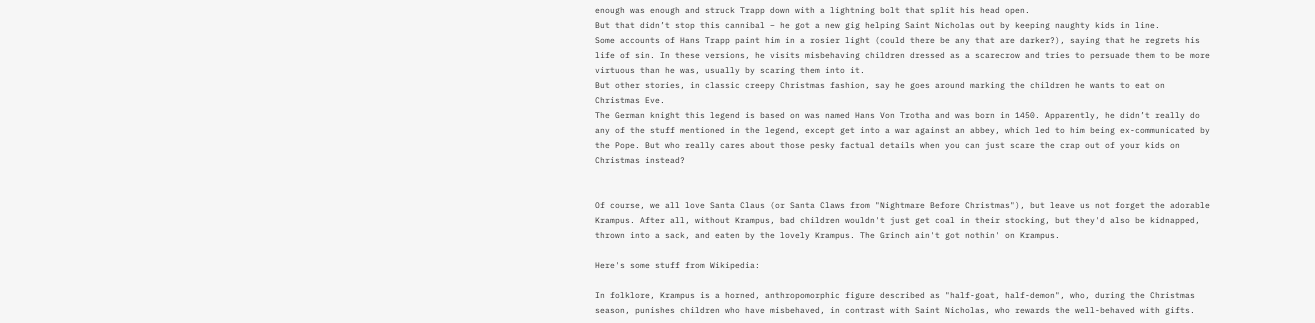enough was enough and struck Trapp down with a lightning bolt that split his head open.
But that didn’t stop this cannibal – he got a new gig helping Saint Nicholas out by keeping naughty kids in line.
Some accounts of Hans Trapp paint him in a rosier light (could there be any that are darker?), saying that he regrets his life of sin. In these versions, he visits misbehaving children dressed as a scarecrow and tries to persuade them to be more virtuous than he was, usually by scaring them into it.
But other stories, in classic creepy Christmas fashion, say he goes around marking the children he wants to eat on Christmas Eve.
The German knight this legend is based on was named Hans Von Trotha and was born in 1450. Apparently, he didn’t really do any of the stuff mentioned in the legend, except get into a war against an abbey, which led to him being ex-communicated by the Pope. But who really cares about those pesky factual details when you can just scare the crap out of your kids on Christmas instead?


Of course, we all love Santa Claus (or Santa Claws from "Nightmare Before Christmas"), but leave us not forget the adorable Krampus. After all, without Krampus, bad children wouldn't just get coal in their stocking, but they'd also be kidnapped, thrown into a sack, and eaten by the lovely Krampus. The Grinch ain't got nothin' on Krampus.

Here's some stuff from Wikipedia:

In folklore, Krampus is a horned, anthropomorphic figure described as "half-goat, half-demon", who, during the Christmas season, punishes children who have misbehaved, in contrast with Saint Nicholas, who rewards the well-behaved with gifts.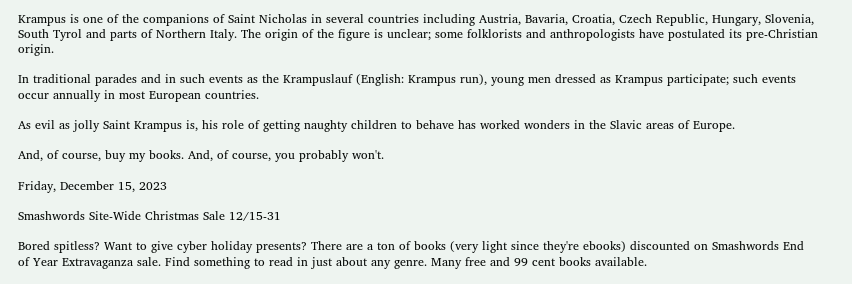Krampus is one of the companions of Saint Nicholas in several countries including Austria, Bavaria, Croatia, Czech Republic, Hungary, Slovenia, South Tyrol and parts of Northern Italy. The origin of the figure is unclear; some folklorists and anthropologists have postulated its pre-Christian origin.

In traditional parades and in such events as the Krampuslauf (English: Krampus run), young men dressed as Krampus participate; such events occur annually in most European countries.

As evil as jolly Saint Krampus is, his role of getting naughty children to behave has worked wonders in the Slavic areas of Europe.

And, of course, buy my books. And, of course, you probably won't.

Friday, December 15, 2023

Smashwords Site-Wide Christmas Sale 12/15-31

Bored spitless? Want to give cyber holiday presents? There are a ton of books (very light since they're ebooks) discounted on Smashwords End of Year Extravaganza sale. Find something to read in just about any genre. Many free and 99 cent books available.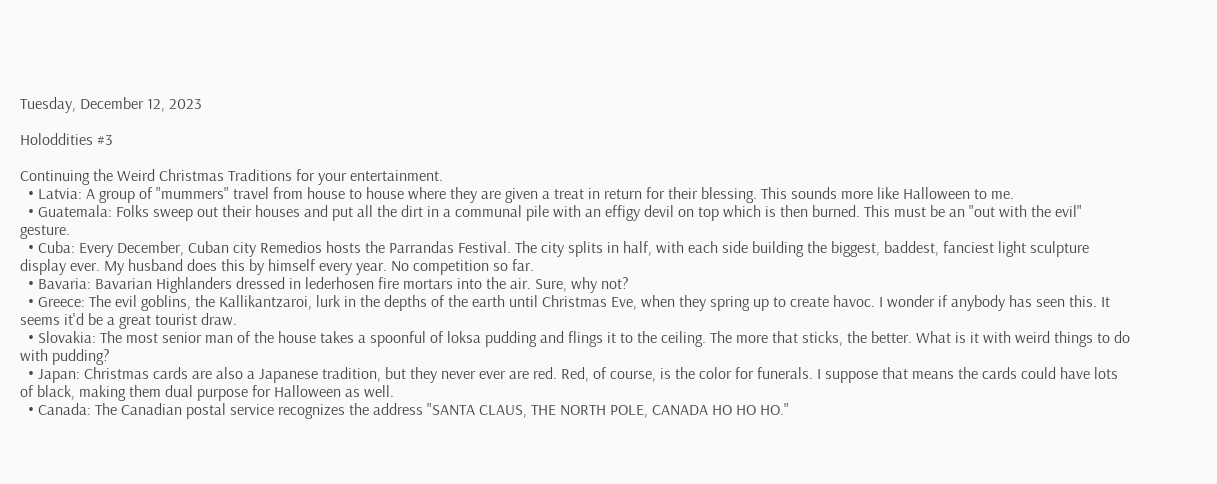Tuesday, December 12, 2023

Holoddities #3

Continuing the Weird Christmas Traditions for your entertainment.
  • Latvia: A group of "mummers" travel from house to house where they are given a treat in return for their blessing. This sounds more like Halloween to me.
  • Guatemala: Folks sweep out their houses and put all the dirt in a communal pile with an effigy devil on top which is then burned. This must be an "out with the evil" gesture.
  • Cuba: Every December, Cuban city Remedios hosts the Parrandas Festival. The city splits in half, with each side building the biggest, baddest, fanciest light sculpture display ever. My husband does this by himself every year. No competition so far.
  • Bavaria: Bavarian Highlanders dressed in lederhosen fire mortars into the air. Sure, why not?
  • Greece: The evil goblins, the Kallikantzaroi, lurk in the depths of the earth until Christmas Eve, when they spring up to create havoc. I wonder if anybody has seen this. It seems it'd be a great tourist draw.
  • Slovakia: The most senior man of the house takes a spoonful of loksa pudding and flings it to the ceiling. The more that sticks, the better. What is it with weird things to do with pudding?
  • Japan: Christmas cards are also a Japanese tradition, but they never ever are red. Red, of course, is the color for funerals. I suppose that means the cards could have lots of black, making them dual purpose for Halloween as well.
  • Canada: The Canadian postal service recognizes the address "SANTA CLAUS, THE NORTH POLE, CANADA HO HO HO."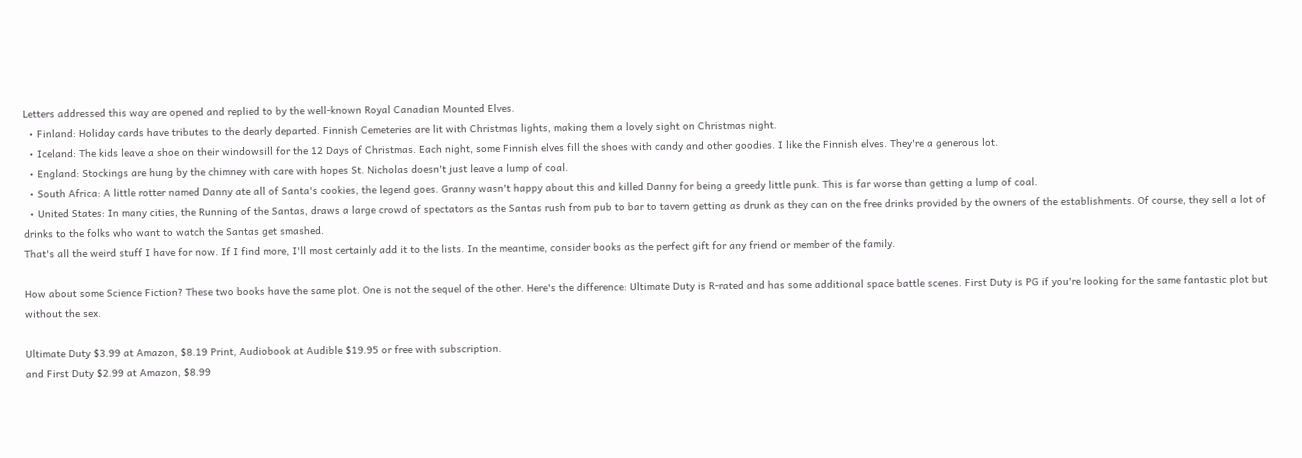Letters addressed this way are opened and replied to by the well-known Royal Canadian Mounted Elves.
  • Finland: Holiday cards have tributes to the dearly departed. Finnish Cemeteries are lit with Christmas lights, making them a lovely sight on Christmas night.
  • Iceland: The kids leave a shoe on their windowsill for the 12 Days of Christmas. Each night, some Finnish elves fill the shoes with candy and other goodies. I like the Finnish elves. They're a generous lot.
  • England: Stockings are hung by the chimney with care with hopes St. Nicholas doesn't just leave a lump of coal.
  • South Africa: A little rotter named Danny ate all of Santa's cookies, the legend goes. Granny wasn't happy about this and killed Danny for being a greedy little punk. This is far worse than getting a lump of coal.
  • United States: In many cities, the Running of the Santas, draws a large crowd of spectators as the Santas rush from pub to bar to tavern getting as drunk as they can on the free drinks provided by the owners of the establishments. Of course, they sell a lot of drinks to the folks who want to watch the Santas get smashed.
That's all the weird stuff I have for now. If I find more, I'll most certainly add it to the lists. In the meantime, consider books as the perfect gift for any friend or member of the family.

How about some Science Fiction? These two books have the same plot. One is not the sequel of the other. Here's the difference: Ultimate Duty is R-rated and has some additional space battle scenes. First Duty is PG if you're looking for the same fantastic plot but without the sex.

Ultimate Duty $3.99 at Amazon, $8.19 Print, Audiobook at Audible $19.95 or free with subscription.
and First Duty $2.99 at Amazon, $8.99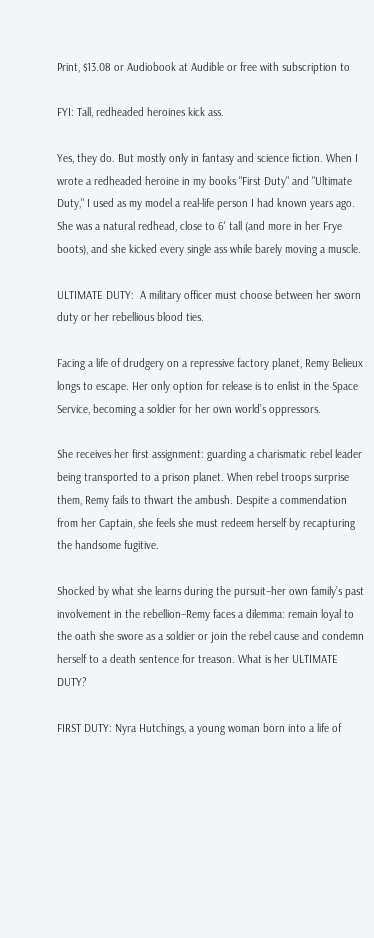Print, $13.08 or Audiobook at Audible or free with subscription to

FYI: Tall, redheaded heroines kick ass.

Yes, they do. But mostly only in fantasy and science fiction. When I wrote a redheaded heroine in my books "First Duty" and "Ultimate Duty," I used as my model a real-life person I had known years ago. She was a natural redhead, close to 6' tall (and more in her Frye boots), and she kicked every single ass while barely moving a muscle.

ULTIMATE DUTY:  A military officer must choose between her sworn duty or her rebellious blood ties.

Facing a life of drudgery on a repressive factory planet, Remy Belieux longs to escape. Her only option for release is to enlist in the Space Service, becoming a soldier for her own world’s oppressors.

She receives her first assignment: guarding a charismatic rebel leader being transported to a prison planet. When rebel troops surprise them, Remy fails to thwart the ambush. Despite a commendation from her Captain, she feels she must redeem herself by recapturing the handsome fugitive.

Shocked by what she learns during the pursuit–her own family’s past involvement in the rebellion–Remy faces a dilemma: remain loyal to the oath she swore as a soldier or join the rebel cause and condemn herself to a death sentence for treason. What is her ULTIMATE DUTY?

FIRST DUTY: Nyra Hutchings, a young woman born into a life of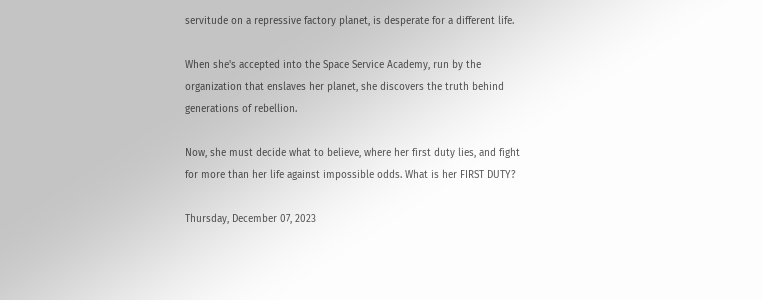servitude on a repressive factory planet, is desperate for a different life.

When she's accepted into the Space Service Academy, run by the organization that enslaves her planet, she discovers the truth behind generations of rebellion.

Now, she must decide what to believe, where her first duty lies, and fight for more than her life against impossible odds. What is her FIRST DUTY?

Thursday, December 07, 2023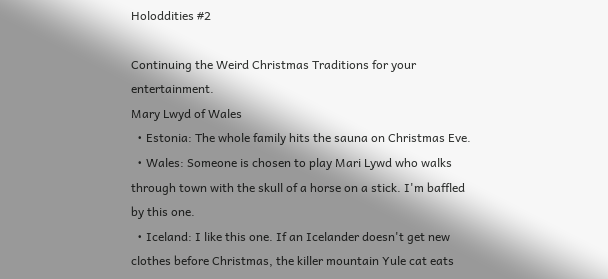Holoddities #2

Continuing the Weird Christmas Traditions for your entertainment.
Mary Lwyd of Wales
  • Estonia: The whole family hits the sauna on Christmas Eve.
  • Wales: Someone is chosen to play Mari Lywd who walks through town with the skull of a horse on a stick. I'm baffled by this one.
  • Iceland: I like this one. If an Icelander doesn't get new clothes before Christmas, the killer mountain Yule cat eats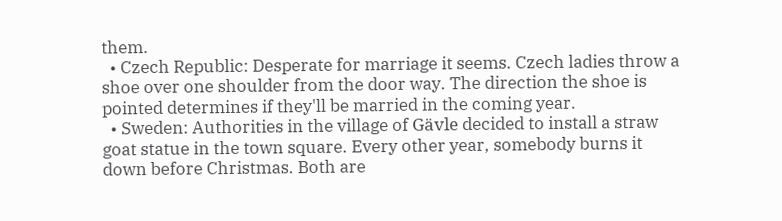them.
  • Czech Republic: Desperate for marriage it seems. Czech ladies throw a shoe over one shoulder from the door way. The direction the shoe is pointed determines if they'll be married in the coming year.
  • Sweden: Authorities in the village of Gävle decided to install a straw goat statue in the town square. Every other year, somebody burns it down before Christmas. Both are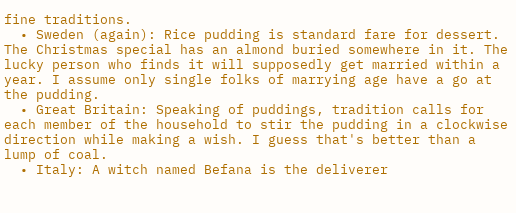fine traditions.
  • Sweden (again): Rice pudding is standard fare for dessert. The Christmas special has an almond buried somewhere in it. The lucky person who finds it will supposedly get married within a year. I assume only single folks of marrying age have a go at the pudding.
  • Great Britain: Speaking of puddings, tradition calls for each member of the household to stir the pudding in a clockwise direction while making a wish. I guess that's better than a lump of coal.
  • Italy: A witch named Befana is the deliverer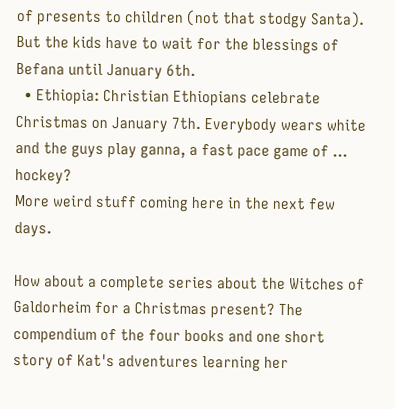of presents to children (not that stodgy Santa). But the kids have to wait for the blessings of Befana until January 6th.
  • Ethiopia: Christian Ethiopians celebrate Christmas on January 7th. Everybody wears white and the guys play ganna, a fast pace game of ... hockey?
More weird stuff coming here in the next few days.

How about a complete series about the Witches of Galdorheim for a Christmas present? The compendium of the four books and one short story of Kat's adventures learning her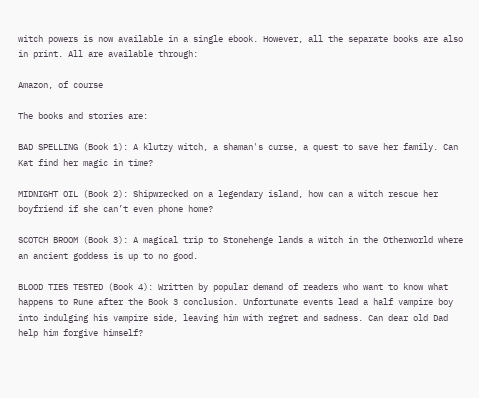witch powers is now available in a single ebook. However, all the separate books are also in print. All are available through:

Amazon, of course

The books and stories are:

BAD SPELLING (Book 1): A klutzy witch, a shaman's curse, a quest to save her family. Can Kat find her magic in time?

MIDNIGHT OIL (Book 2): Shipwrecked on a legendary island, how can a witch rescue her boyfriend if she can’t even phone home?

SCOTCH BROOM (Book 3): A magical trip to Stonehenge lands a witch in the Otherworld where an ancient goddess is up to no good.

BLOOD TIES TESTED (Book 4): Written by popular demand of readers who want to know what happens to Rune after the Book 3 conclusion. Unfortunate events lead a half vampire boy into indulging his vampire side, leaving him with regret and sadness. Can dear old Dad help him forgive himself?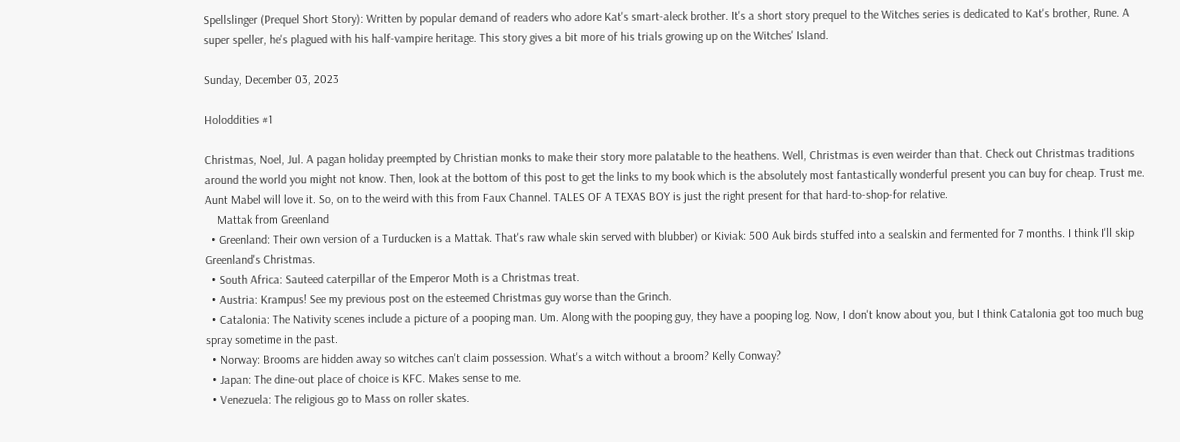Spellslinger (Prequel Short Story): Written by popular demand of readers who adore Kat's smart-aleck brother. It's a short story prequel to the Witches series is dedicated to Kat's brother, Rune. A super speller, he's plagued with his half-vampire heritage. This story gives a bit more of his trials growing up on the Witches' Island.

Sunday, December 03, 2023

Holoddities #1

Christmas, Noel, Jul. A pagan holiday preempted by Christian monks to make their story more palatable to the heathens. Well, Christmas is even weirder than that. Check out Christmas traditions around the world you might not know. Then, look at the bottom of this post to get the links to my book which is the absolutely most fantastically wonderful present you can buy for cheap. Trust me. Aunt Mabel will love it. So, on to the weird with this from Faux Channel. TALES OF A TEXAS BOY is just the right present for that hard-to-shop-for relative.
    Mattak from Greenland
  • Greenland: Their own version of a Turducken is a Mattak. That's raw whale skin served with blubber) or Kiviak: 500 Auk birds stuffed into a sealskin and fermented for 7 months. I think I'll skip Greenland's Christmas.
  • South Africa: Sauteed caterpillar of the Emperor Moth is a Christmas treat.
  • Austria: Krampus! See my previous post on the esteemed Christmas guy worse than the Grinch.
  • Catalonia: The Nativity scenes include a picture of a pooping man. Um. Along with the pooping guy, they have a pooping log. Now, I don't know about you, but I think Catalonia got too much bug spray sometime in the past.
  • Norway: Brooms are hidden away so witches can't claim possession. What's a witch without a broom? Kelly Conway?
  • Japan: The dine-out place of choice is KFC. Makes sense to me.
  • Venezuela: The religious go to Mass on roller skates.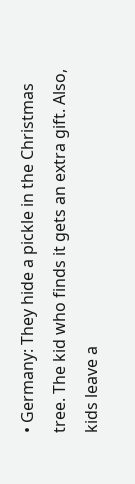• Germany: They hide a pickle in the Christmas tree. The kid who finds it gets an extra gift. Also, kids leave a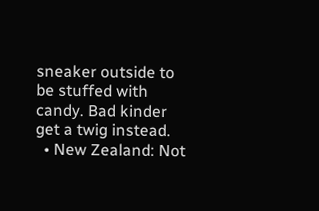sneaker outside to be stuffed with candy. Bad kinder get a twig instead.
  • New Zealand: Not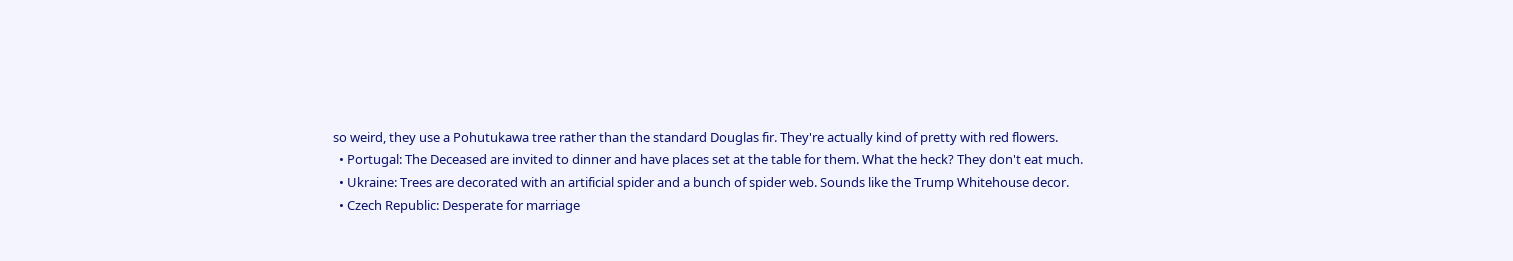so weird, they use a Pohutukawa tree rather than the standard Douglas fir. They're actually kind of pretty with red flowers.
  • Portugal: The Deceased are invited to dinner and have places set at the table for them. What the heck? They don't eat much.
  • Ukraine: Trees are decorated with an artificial spider and a bunch of spider web. Sounds like the Trump Whitehouse decor.
  • Czech Republic: Desperate for marriage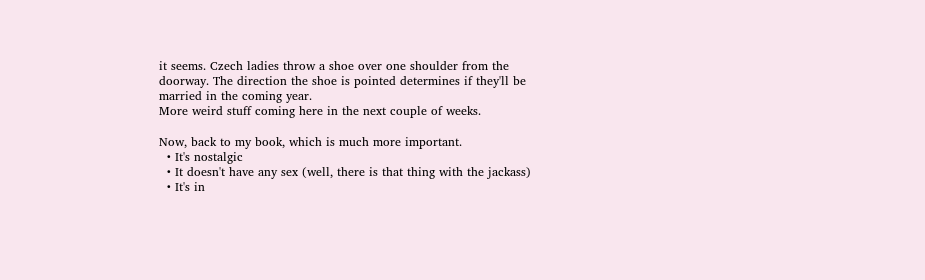it seems. Czech ladies throw a shoe over one shoulder from the doorway. The direction the shoe is pointed determines if they'll be married in the coming year.
More weird stuff coming here in the next couple of weeks.

Now, back to my book, which is much more important.
  • It's nostalgic
  • It doesn't have any sex (well, there is that thing with the jackass)
  • It's in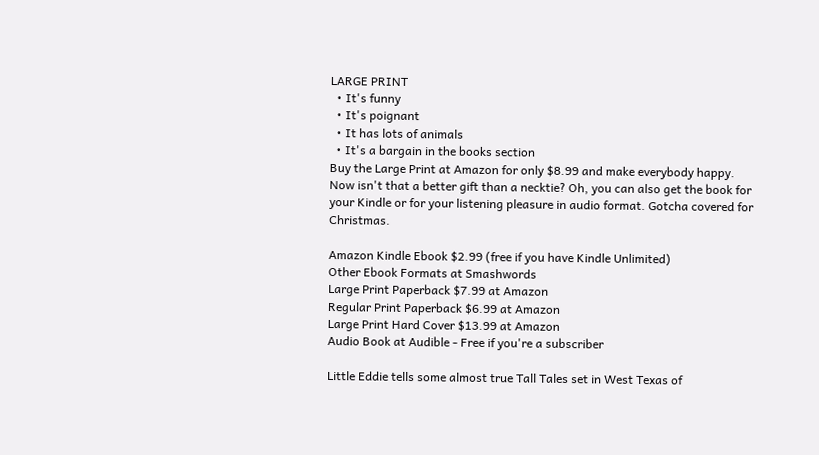LARGE PRINT
  • It's funny
  • It's poignant
  • It has lots of animals
  • It's a bargain in the books section
Buy the Large Print at Amazon for only $8.99 and make everybody happy. Now isn't that a better gift than a necktie? Oh, you can also get the book for your Kindle or for your listening pleasure in audio format. Gotcha covered for Christmas.

Amazon Kindle Ebook $2.99 (free if you have Kindle Unlimited)
Other Ebook Formats at Smashwords
Large Print Paperback $7.99 at Amazon
Regular Print Paperback $6.99 at Amazon
Large Print Hard Cover $13.99 at Amazon
Audio Book at Audible - Free if you're a subscriber

Little Eddie tells some almost true Tall Tales set in West Texas of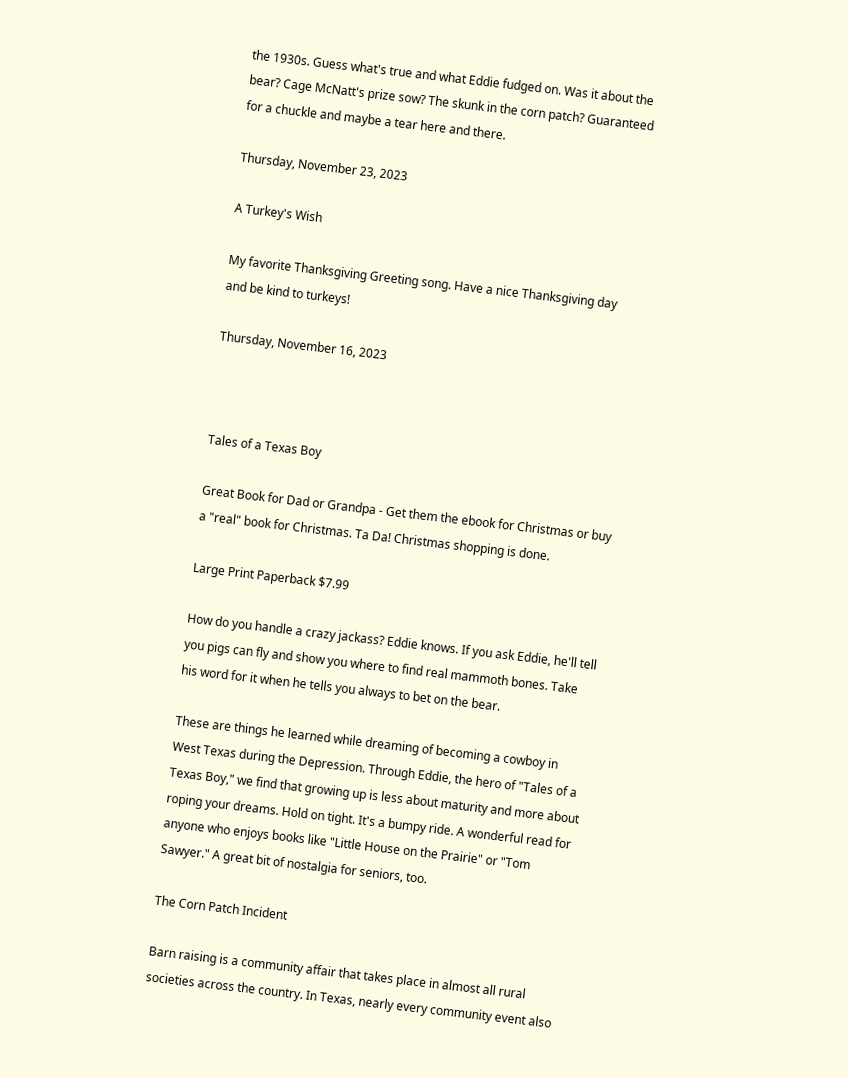the 1930s. Guess what's true and what Eddie fudged on. Was it about the bear? Cage McNatt's prize sow? The skunk in the corn patch? Guaranteed for a chuckle and maybe a tear here and there.

Thursday, November 23, 2023

A Turkey's Wish

My favorite Thanksgiving Greeting song. Have a nice Thanksgiving day and be kind to turkeys!

Thursday, November 16, 2023



Tales of a Texas Boy

Great Book for Dad or Grandpa - Get them the ebook for Christmas or buy a "real" book for Christmas. Ta Da! Christmas shopping is done.

Large Print Paperback $7.99

How do you handle a crazy jackass? Eddie knows. If you ask Eddie, he'll tell you pigs can fly and show you where to find real mammoth bones. Take his word for it when he tells you always to bet on the bear.

These are things he learned while dreaming of becoming a cowboy in West Texas during the Depression. Through Eddie, the hero of "Tales of a Texas Boy," we find that growing up is less about maturity and more about roping your dreams. Hold on tight. It's a bumpy ride. A wonderful read for anyone who enjoys books like "Little House on the Prairie" or "Tom Sawyer." A great bit of nostalgia for seniors, too.

The Corn Patch Incident

Barn raising is a community affair that takes place in almost all rural societies across the country. In Texas, nearly every community event also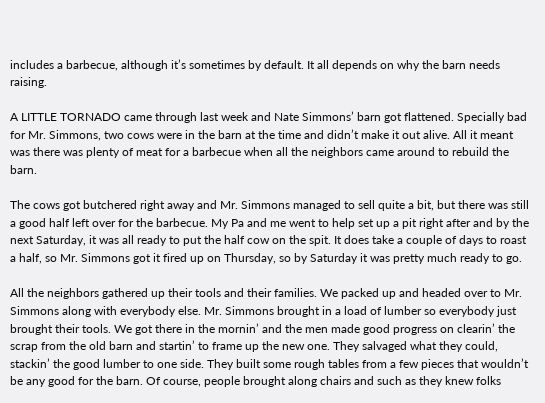includes a barbecue, although it’s sometimes by default. It all depends on why the barn needs raising.

A LITTLE TORNADO came through last week and Nate Simmons’ barn got flattened. Specially bad for Mr. Simmons, two cows were in the barn at the time and didn’t make it out alive. All it meant was there was plenty of meat for a barbecue when all the neighbors came around to rebuild the barn.

The cows got butchered right away and Mr. Simmons managed to sell quite a bit, but there was still a good half left over for the barbecue. My Pa and me went to help set up a pit right after and by the next Saturday, it was all ready to put the half cow on the spit. It does take a couple of days to roast a half, so Mr. Simmons got it fired up on Thursday, so by Saturday it was pretty much ready to go.

All the neighbors gathered up their tools and their families. We packed up and headed over to Mr. Simmons along with everybody else. Mr. Simmons brought in a load of lumber so everybody just brought their tools. We got there in the mornin’ and the men made good progress on clearin’ the scrap from the old barn and startin’ to frame up the new one. They salvaged what they could, stackin’ the good lumber to one side. They built some rough tables from a few pieces that wouldn’t be any good for the barn. Of course, people brought along chairs and such as they knew folks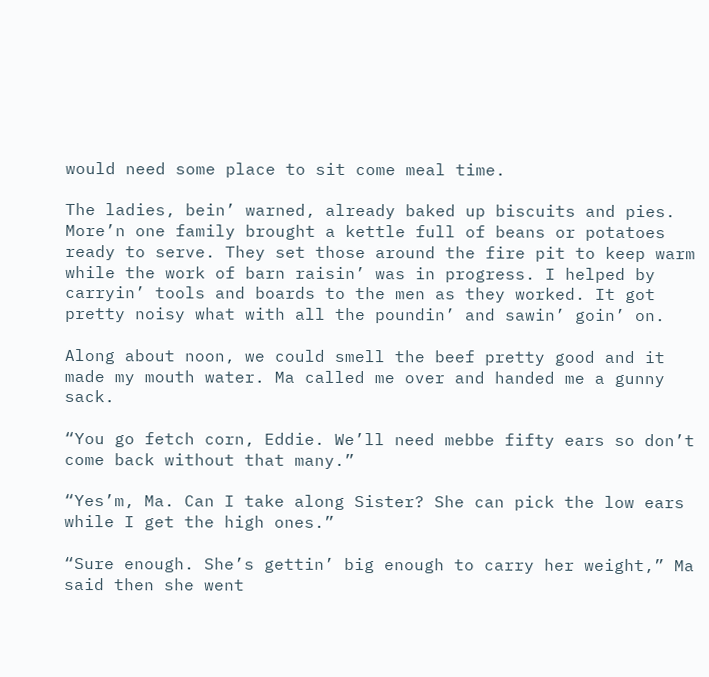would need some place to sit come meal time.

The ladies, bein’ warned, already baked up biscuits and pies. More’n one family brought a kettle full of beans or potatoes ready to serve. They set those around the fire pit to keep warm while the work of barn raisin’ was in progress. I helped by carryin’ tools and boards to the men as they worked. It got pretty noisy what with all the poundin’ and sawin’ goin’ on.

Along about noon, we could smell the beef pretty good and it made my mouth water. Ma called me over and handed me a gunny sack.

“You go fetch corn, Eddie. We’ll need mebbe fifty ears so don’t come back without that many.”

“Yes’m, Ma. Can I take along Sister? She can pick the low ears while I get the high ones.”

“Sure enough. She’s gettin’ big enough to carry her weight,” Ma said then she went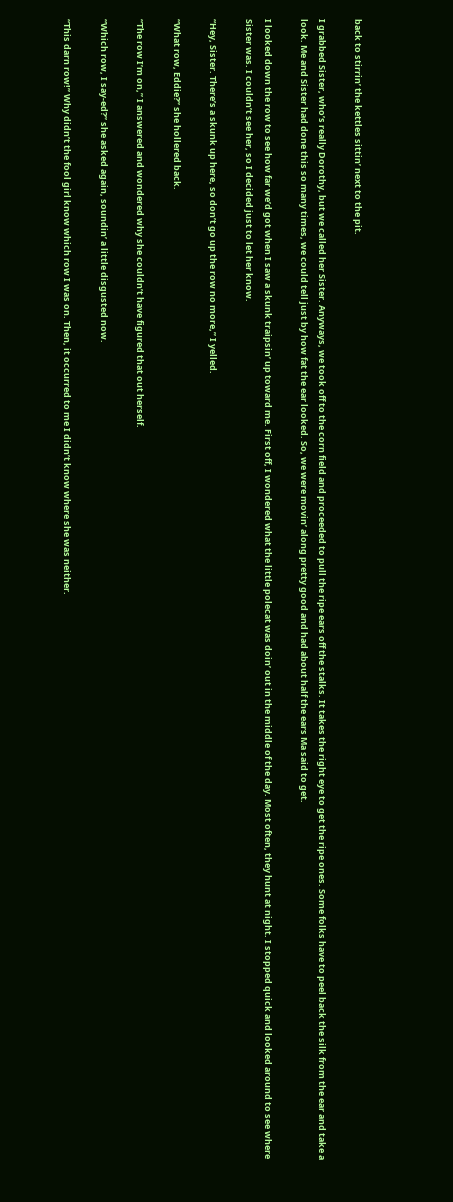back to stirrin’ the kettles sittin’ next to the pit.

I grabbed Sister, who’s really Dorothy, but we called her Sister. Anyways, we took off to the corn field and proceeded to pull the ripe ears off the stalks. It takes the right eye to get the ripe ones. Some folks have to peel back the silk from the ear and take a look. Me and Sister had done this so many times, we could tell just by how fat the ear looked. So, we were movin’ along pretty good and had about half the ears Ma said to get.

I looked down the row to see how far we’d got when I saw a skunk traipsin’ up toward me. First off, I wondered what the little polecat was doin’ out in the middle of the day. Most often, they hunt at night. I stopped quick and looked around to see where Sister was. I couldn’t see her, so I decided just to let her know.

“Hey, Sister. There’s a skunk up here, so don’t go up the row no more,” I yelled.

“What row, Eddie?” she hollered back.

“The row I’m on,” I answered and wondered why she couldn’t have figured that out herself.

“Which row, I say-ed?” she asked again, soundin’ a little disgusted now.

“This darn row!” Why didn’t the fool girl know which row I was on. Then, it occurred to me I didn’t know where she was neither.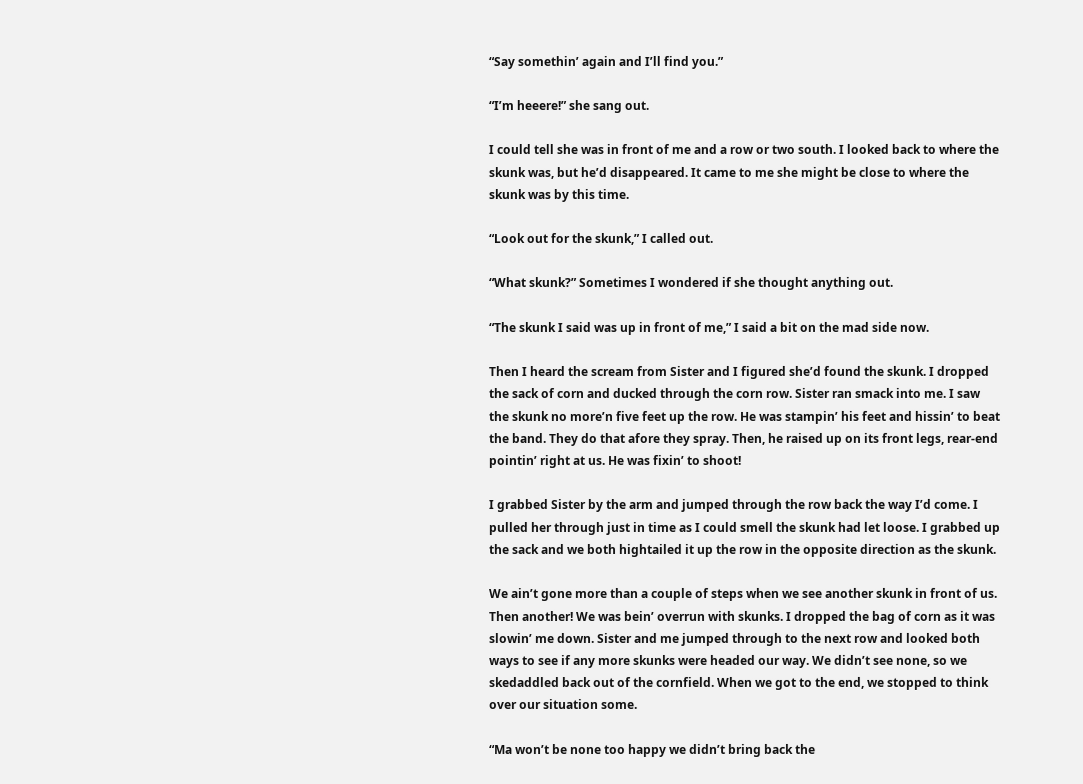“Say somethin’ again and I’ll find you.”

“I’m heeere!” she sang out.

I could tell she was in front of me and a row or two south. I looked back to where the skunk was, but he’d disappeared. It came to me she might be close to where the skunk was by this time.

“Look out for the skunk,” I called out.

“What skunk?” Sometimes I wondered if she thought anything out.

“The skunk I said was up in front of me,” I said a bit on the mad side now.

Then I heard the scream from Sister and I figured she’d found the skunk. I dropped the sack of corn and ducked through the corn row. Sister ran smack into me. I saw the skunk no more’n five feet up the row. He was stampin’ his feet and hissin’ to beat the band. They do that afore they spray. Then, he raised up on its front legs, rear-end pointin’ right at us. He was fixin’ to shoot!

I grabbed Sister by the arm and jumped through the row back the way I’d come. I pulled her through just in time as I could smell the skunk had let loose. I grabbed up the sack and we both hightailed it up the row in the opposite direction as the skunk.

We ain’t gone more than a couple of steps when we see another skunk in front of us. Then another! We was bein’ overrun with skunks. I dropped the bag of corn as it was slowin’ me down. Sister and me jumped through to the next row and looked both ways to see if any more skunks were headed our way. We didn’t see none, so we skedaddled back out of the cornfield. When we got to the end, we stopped to think over our situation some.

“Ma won’t be none too happy we didn’t bring back the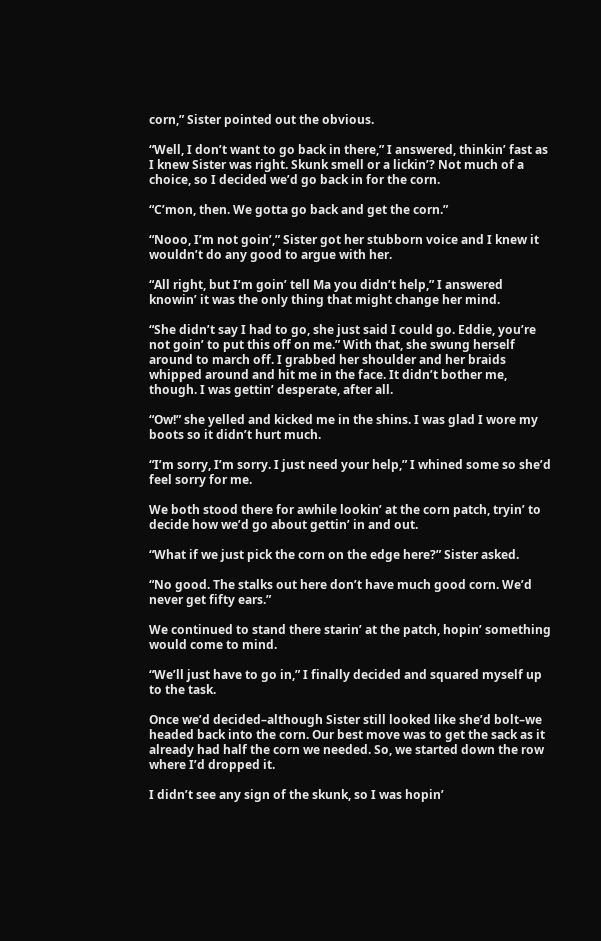corn,” Sister pointed out the obvious.

“Well, I don’t want to go back in there,” I answered, thinkin’ fast as I knew Sister was right. Skunk smell or a lickin’? Not much of a choice, so I decided we’d go back in for the corn.

“C’mon, then. We gotta go back and get the corn.”

“Nooo, I’m not goin’,” Sister got her stubborn voice and I knew it wouldn’t do any good to argue with her.

“All right, but I’m goin’ tell Ma you didn’t help,” I answered knowin’ it was the only thing that might change her mind.

“She didn’t say I had to go, she just said I could go. Eddie, you’re not goin’ to put this off on me.” With that, she swung herself around to march off. I grabbed her shoulder and her braids whipped around and hit me in the face. It didn’t bother me, though. I was gettin’ desperate, after all.

“Ow!” she yelled and kicked me in the shins. I was glad I wore my boots so it didn’t hurt much.

“I’m sorry, I’m sorry. I just need your help,” I whined some so she’d feel sorry for me.

We both stood there for awhile lookin’ at the corn patch, tryin’ to decide how we’d go about gettin’ in and out.

“What if we just pick the corn on the edge here?” Sister asked.

“No good. The stalks out here don’t have much good corn. We’d never get fifty ears.”

We continued to stand there starin’ at the patch, hopin’ something would come to mind.

“We’ll just have to go in,” I finally decided and squared myself up to the task.

Once we’d decided–although Sister still looked like she’d bolt–we headed back into the corn. Our best move was to get the sack as it already had half the corn we needed. So, we started down the row where I’d dropped it.

I didn’t see any sign of the skunk, so I was hopin’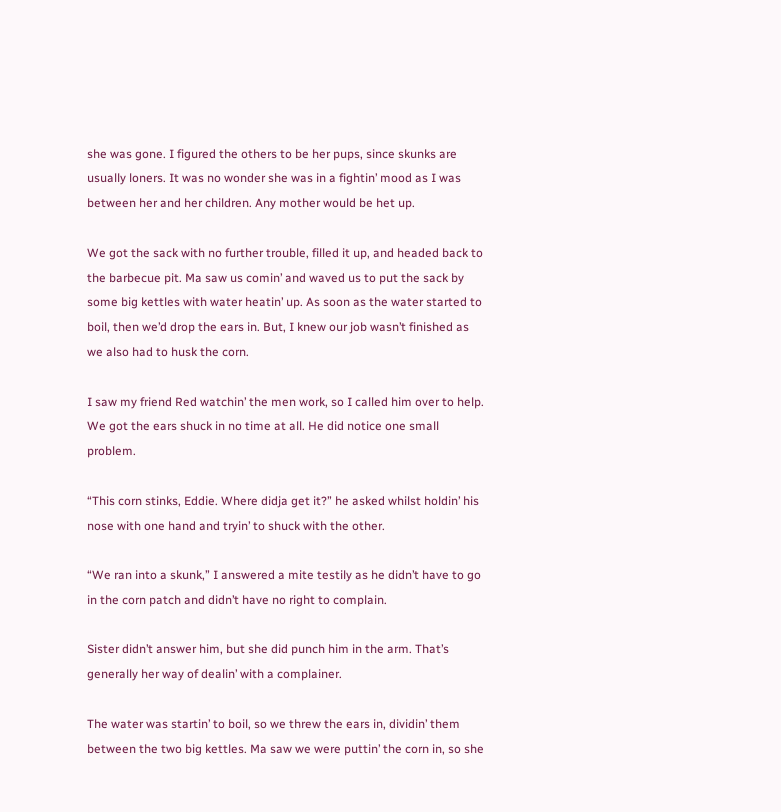she was gone. I figured the others to be her pups, since skunks are usually loners. It was no wonder she was in a fightin’ mood as I was between her and her children. Any mother would be het up.

We got the sack with no further trouble, filled it up, and headed back to the barbecue pit. Ma saw us comin’ and waved us to put the sack by some big kettles with water heatin’ up. As soon as the water started to boil, then we’d drop the ears in. But, I knew our job wasn’t finished as we also had to husk the corn.

I saw my friend Red watchin’ the men work, so I called him over to help. We got the ears shuck in no time at all. He did notice one small problem.

“This corn stinks, Eddie. Where didja get it?” he asked whilst holdin’ his nose with one hand and tryin’ to shuck with the other.

“We ran into a skunk,” I answered a mite testily as he didn’t have to go in the corn patch and didn’t have no right to complain.

Sister didn’t answer him, but she did punch him in the arm. That’s generally her way of dealin’ with a complainer.

The water was startin’ to boil, so we threw the ears in, dividin’ them between the two big kettles. Ma saw we were puttin’ the corn in, so she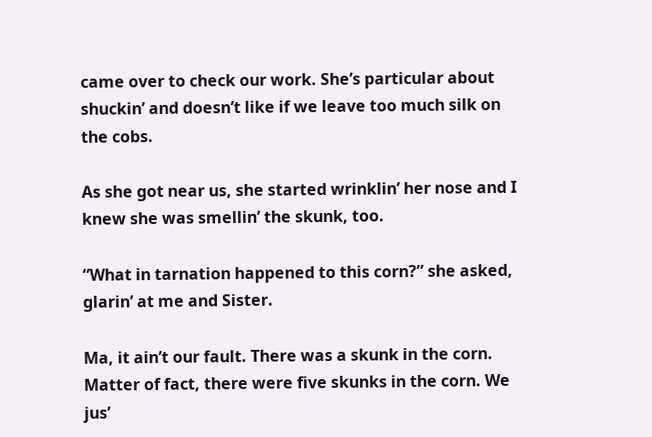came over to check our work. She’s particular about shuckin’ and doesn’t like if we leave too much silk on the cobs.

As she got near us, she started wrinklin’ her nose and I knew she was smellin’ the skunk, too.

“What in tarnation happened to this corn?” she asked, glarin’ at me and Sister.

Ma, it ain’t our fault. There was a skunk in the corn. Matter of fact, there were five skunks in the corn. We jus’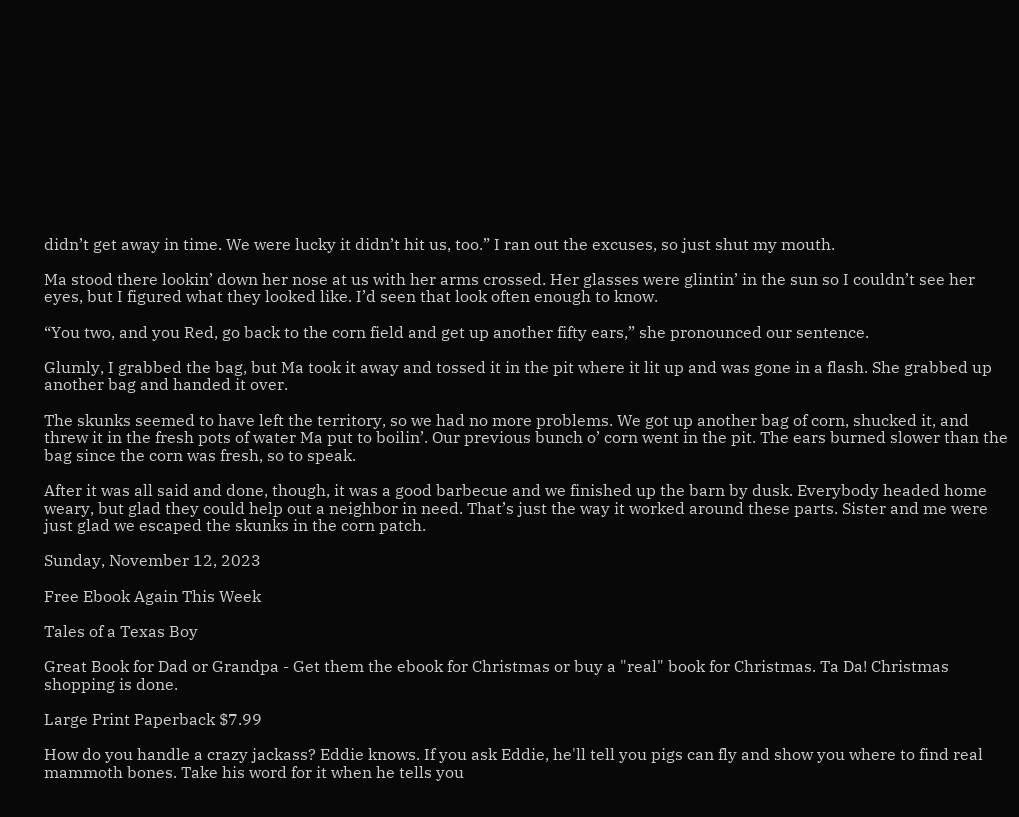didn’t get away in time. We were lucky it didn’t hit us, too.” I ran out the excuses, so just shut my mouth.

Ma stood there lookin’ down her nose at us with her arms crossed. Her glasses were glintin’ in the sun so I couldn’t see her eyes, but I figured what they looked like. I’d seen that look often enough to know.

“You two, and you Red, go back to the corn field and get up another fifty ears,” she pronounced our sentence.

Glumly, I grabbed the bag, but Ma took it away and tossed it in the pit where it lit up and was gone in a flash. She grabbed up another bag and handed it over.

The skunks seemed to have left the territory, so we had no more problems. We got up another bag of corn, shucked it, and threw it in the fresh pots of water Ma put to boilin’. Our previous bunch o’ corn went in the pit. The ears burned slower than the bag since the corn was fresh, so to speak.

After it was all said and done, though, it was a good barbecue and we finished up the barn by dusk. Everybody headed home weary, but glad they could help out a neighbor in need. That’s just the way it worked around these parts. Sister and me were just glad we escaped the skunks in the corn patch.

Sunday, November 12, 2023

Free Ebook Again This Week

Tales of a Texas Boy

Great Book for Dad or Grandpa - Get them the ebook for Christmas or buy a "real" book for Christmas. Ta Da! Christmas shopping is done.

Large Print Paperback $7.99

How do you handle a crazy jackass? Eddie knows. If you ask Eddie, he'll tell you pigs can fly and show you where to find real mammoth bones. Take his word for it when he tells you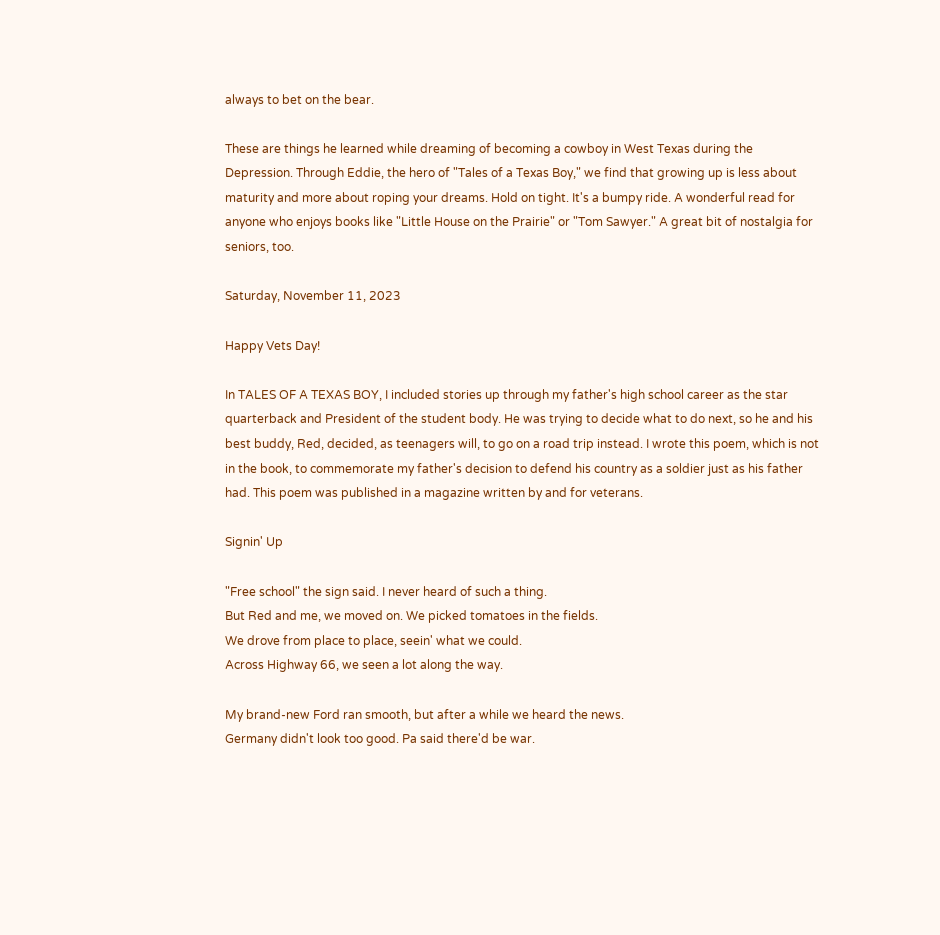always to bet on the bear.

These are things he learned while dreaming of becoming a cowboy in West Texas during the Depression. Through Eddie, the hero of "Tales of a Texas Boy," we find that growing up is less about maturity and more about roping your dreams. Hold on tight. It's a bumpy ride. A wonderful read for anyone who enjoys books like "Little House on the Prairie" or "Tom Sawyer." A great bit of nostalgia for seniors, too.

Saturday, November 11, 2023

Happy Vets Day!

In TALES OF A TEXAS BOY, I included stories up through my father's high school career as the star quarterback and President of the student body. He was trying to decide what to do next, so he and his best buddy, Red, decided, as teenagers will, to go on a road trip instead. I wrote this poem, which is not in the book, to commemorate my father's decision to defend his country as a soldier just as his father had. This poem was published in a magazine written by and for veterans.

Signin' Up

"Free school" the sign said. I never heard of such a thing.
But Red and me, we moved on. We picked tomatoes in the fields.
We drove from place to place, seein' what we could.
Across Highway 66, we seen a lot along the way.

My brand-new Ford ran smooth, but after a while we heard the news.
Germany didn't look too good. Pa said there'd be war.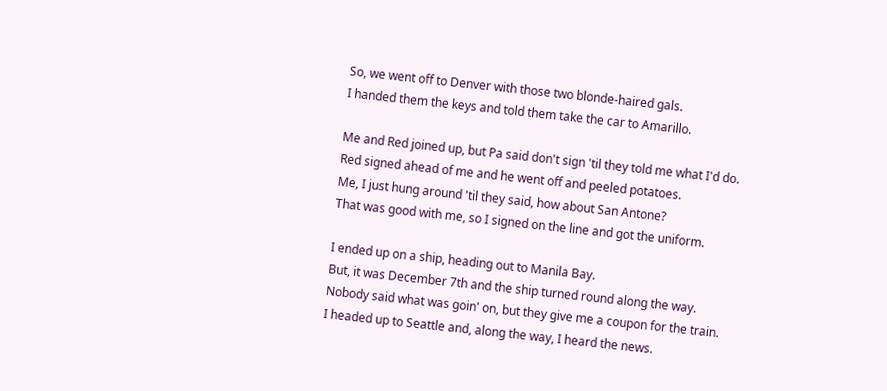So, we went off to Denver with those two blonde-haired gals.
I handed them the keys and told them take the car to Amarillo.

Me and Red joined up, but Pa said don't sign 'til they told me what I'd do.
Red signed ahead of me and he went off and peeled potatoes.
Me, I just hung around 'til they said, how about San Antone?
That was good with me, so I signed on the line and got the uniform.

I ended up on a ship, heading out to Manila Bay.
But, it was December 7th and the ship turned round along the way.
Nobody said what was goin' on, but they give me a coupon for the train.
I headed up to Seattle and, along the way, I heard the news.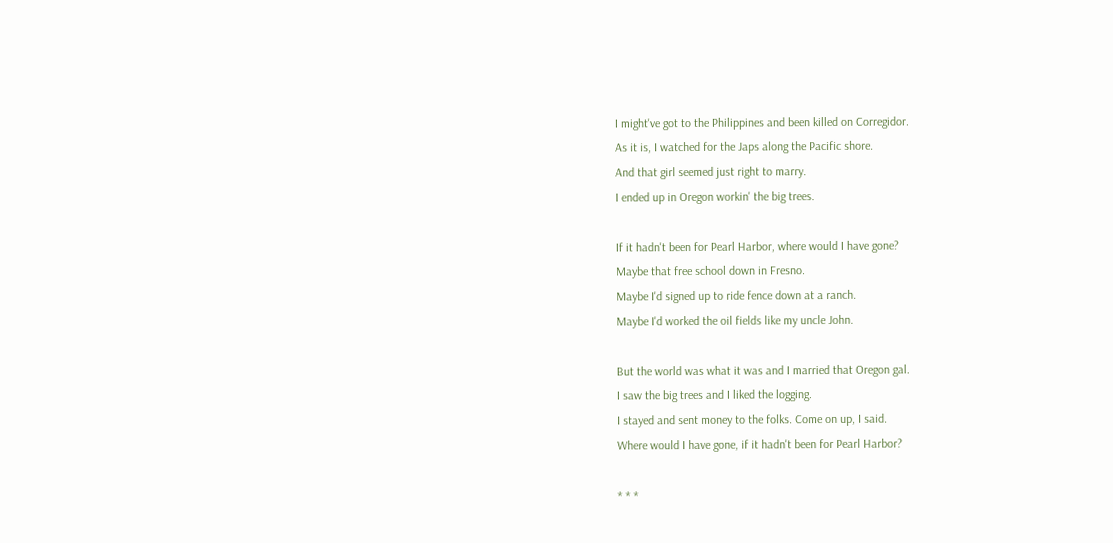I might've got to the Philippines and been killed on Corregidor.
As it is, I watched for the Japs along the Pacific shore.
And that girl seemed just right to marry.
I ended up in Oregon workin' the big trees.

If it hadn't been for Pearl Harbor, where would I have gone?
Maybe that free school down in Fresno.
Maybe I'd signed up to ride fence down at a ranch.
Maybe I'd worked the oil fields like my uncle John.

But the world was what it was and I married that Oregon gal.
I saw the big trees and I liked the logging.
I stayed and sent money to the folks. Come on up, I said.
Where would I have gone, if it hadn't been for Pearl Harbor?

* * *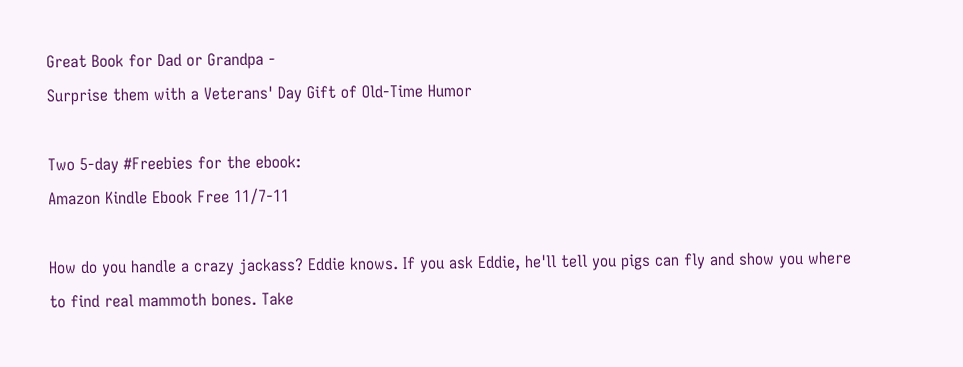Great Book for Dad or Grandpa -
Surprise them with a Veterans' Day Gift of Old-Time Humor

Two 5-day #Freebies for the ebook:
Amazon Kindle Ebook Free 11/7-11

How do you handle a crazy jackass? Eddie knows. If you ask Eddie, he'll tell you pigs can fly and show you where to find real mammoth bones. Take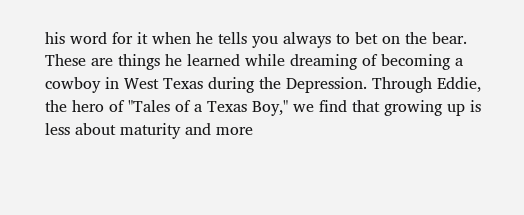his word for it when he tells you always to bet on the bear. These are things he learned while dreaming of becoming a cowboy in West Texas during the Depression. Through Eddie, the hero of "Tales of a Texas Boy," we find that growing up is less about maturity and more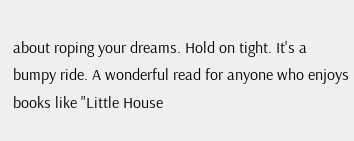about roping your dreams. Hold on tight. It's a bumpy ride. A wonderful read for anyone who enjoys books like "Little House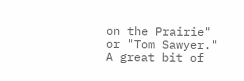on the Prairie" or "Tom Sawyer." A great bit of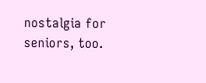nostalgia for seniors, too.